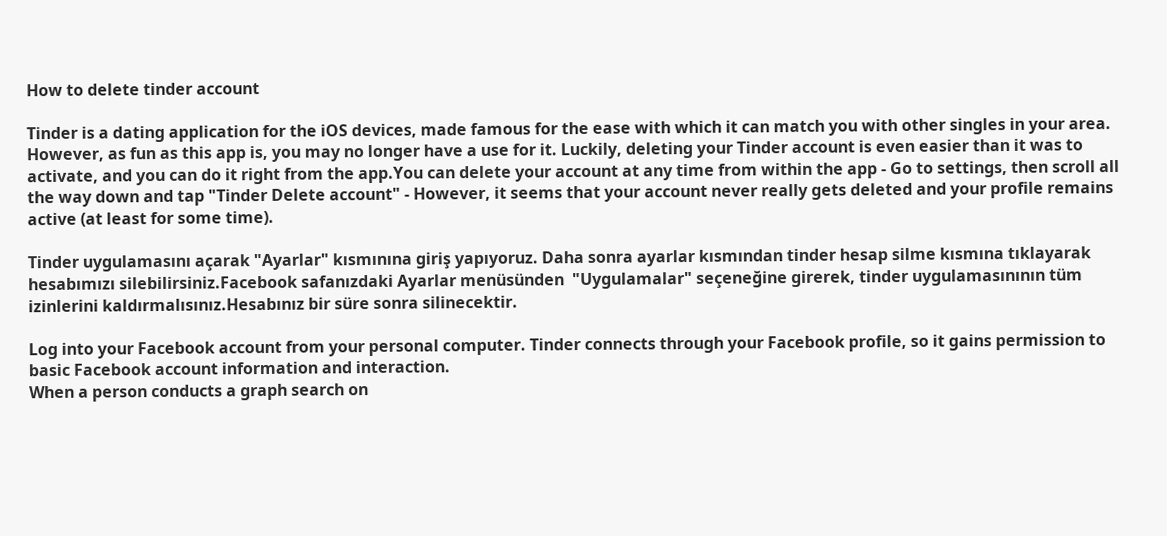How to delete tinder account

Tinder is a dating application for the iOS devices, made famous for the ease with which it can match you with other singles in your area. However, as fun as this app is, you may no longer have a use for it. Luckily, deleting your Tinder account is even easier than it was to activate, and you can do it right from the app.You can delete your account at any time from within the app - Go to settings, then scroll all the way down and tap "Tinder Delete account" - However, it seems that your account never really gets deleted and your profile remains active (at least for some time).

Tinder uygulamasını açarak "Ayarlar" kısmınına giriş yapıyoruz. Daha sonra ayarlar kısmından tinder hesap silme kısmına tıklayarak hesabımızı silebilirsiniz.Facebook safanızdaki Ayarlar menüsünden  "Uygulamalar" seçeneğine girerek, tinder uygulamasınının tüm izinlerini kaldırmalısınız.Hesabınız bir süre sonra silinecektir.

Log into your Facebook account from your personal computer. Tinder connects through your Facebook profile, so it gains permission to basic Facebook account information and interaction.
When a person conducts a graph search on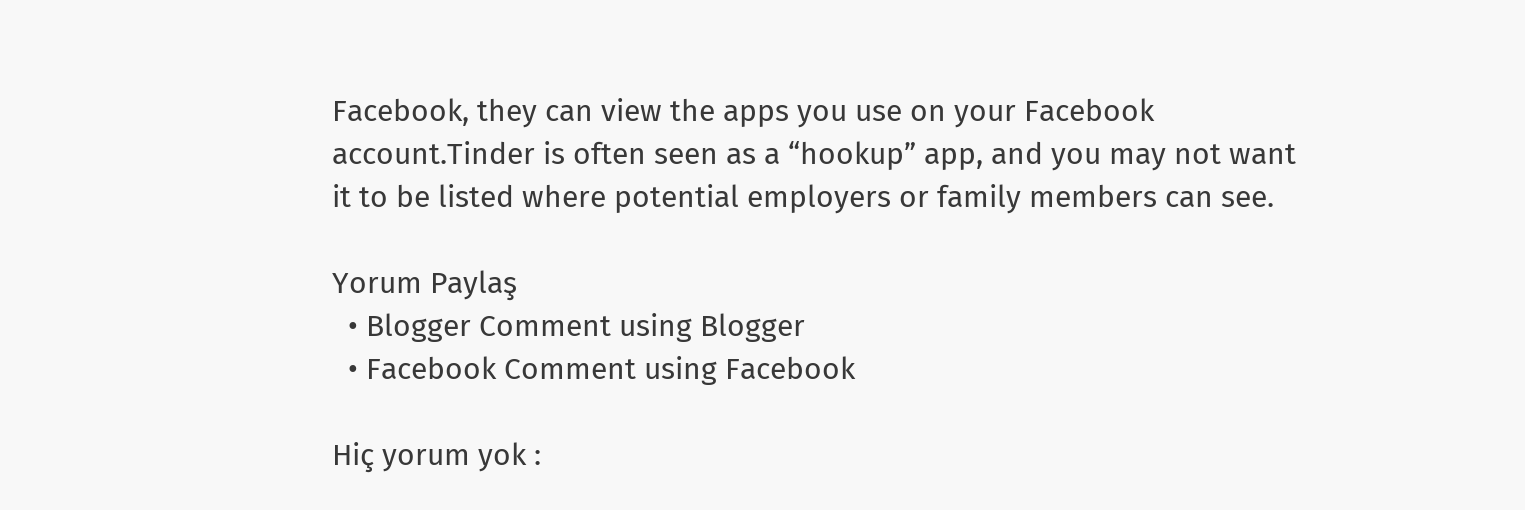Facebook, they can view the apps you use on your Facebook account.Tinder is often seen as a “hookup” app, and you may not want it to be listed where potential employers or family members can see.

Yorum Paylaş
  • Blogger Comment using Blogger
  • Facebook Comment using Facebook

Hiç yorum yok :